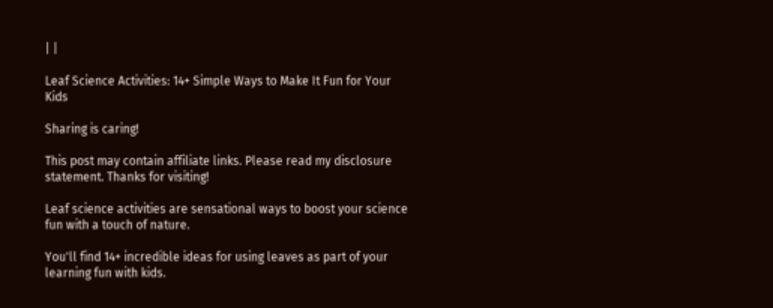| |

Leaf Science Activities: 14+ Simple Ways to Make It Fun for Your Kids

Sharing is caring!

This post may contain affiliate links. Please read my disclosure statement. Thanks for visiting!

Leaf science activities are sensational ways to boost your science fun with a touch of nature.

You'll find 14+ incredible ideas for using leaves as part of your learning fun with kids.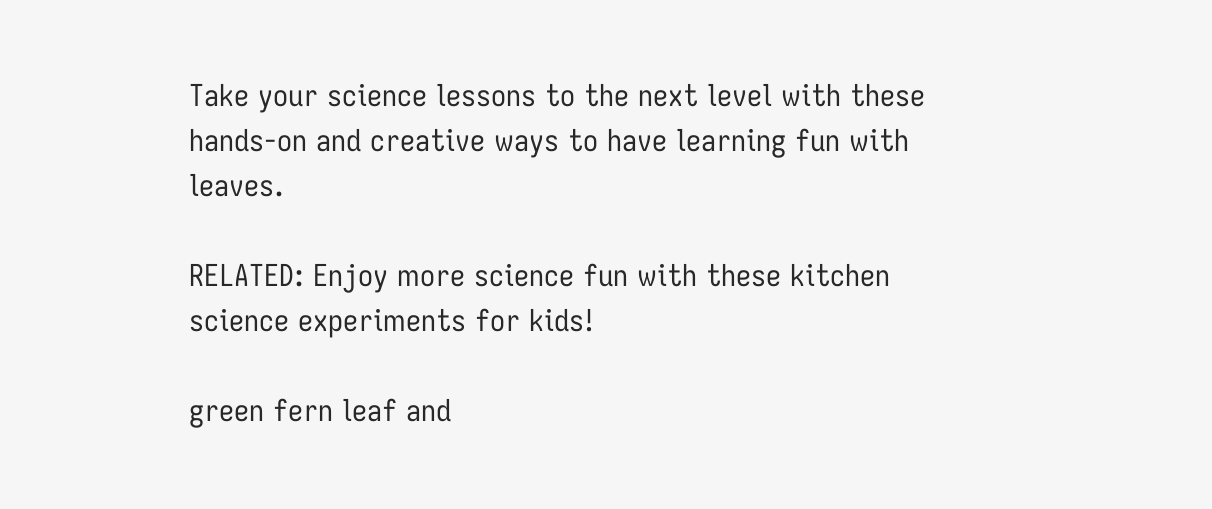Take your science lessons to the next level with these hands-on and creative ways to have learning fun with leaves.

RELATED: Enjoy more science fun with these kitchen science experiments for kids!

green fern leaf and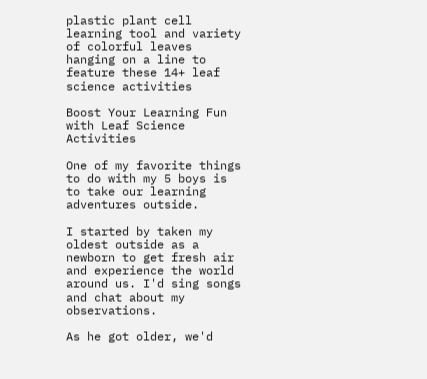plastic plant cell learning tool and variety of colorful leaves hanging on a line to feature these 14+ leaf science activities

Boost Your Learning Fun with Leaf Science Activities

One of my favorite things to do with my 5 boys is to take our learning adventures outside.

I started by taken my oldest outside as a newborn to get fresh air and experience the world around us. I'd sing songs and chat about my observations.

As he got older, we'd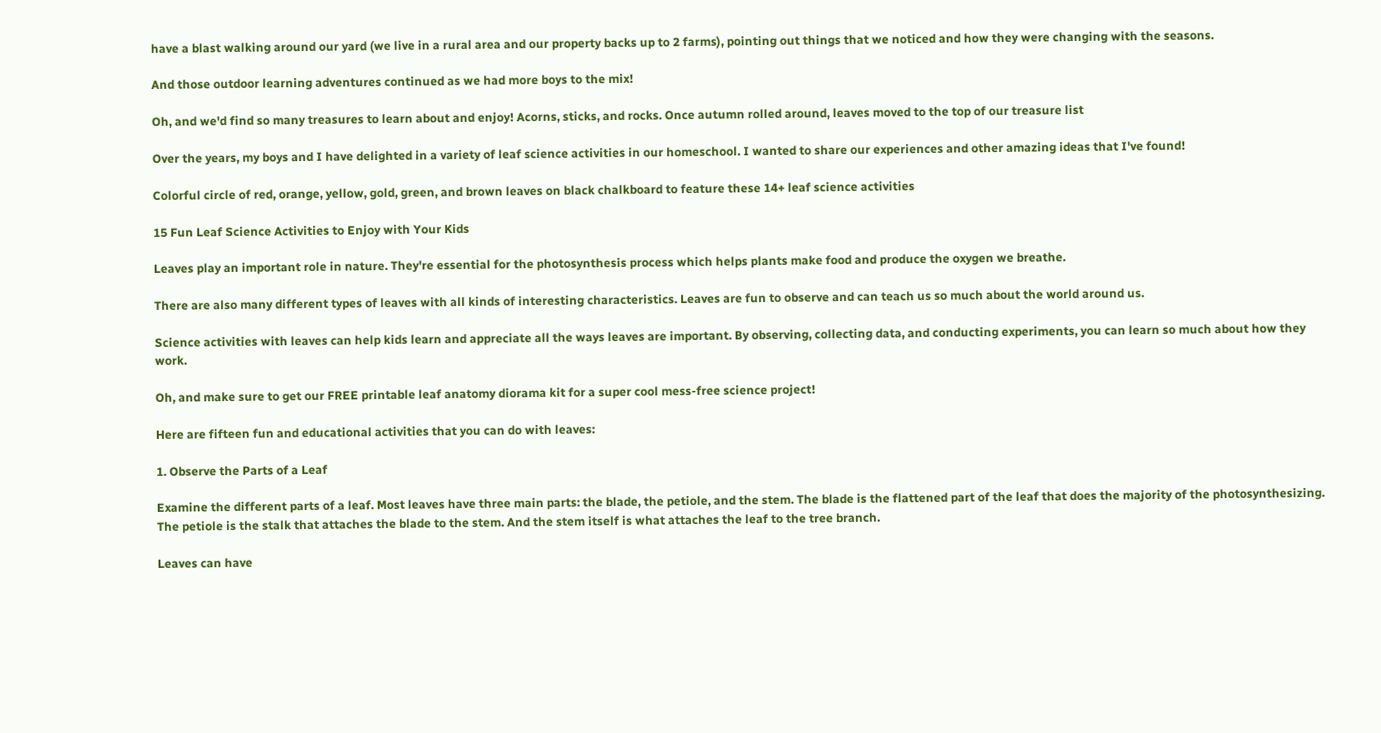have a blast walking around our yard (we live in a rural area and our property backs up to 2 farms), pointing out things that we noticed and how they were changing with the seasons.

And those outdoor learning adventures continued as we had more boys to the mix!

Oh, and we'd find so many treasures to learn about and enjoy! Acorns, sticks, and rocks. Once autumn rolled around, leaves moved to the top of our treasure list

Over the years, my boys and I have delighted in a variety of leaf science activities in our homeschool. I wanted to share our experiences and other amazing ideas that I've found!

Colorful circle of red, orange, yellow, gold, green, and brown leaves on black chalkboard to feature these 14+ leaf science activities

15 Fun Leaf Science Activities to Enjoy with Your Kids

Leaves play an important role in nature. They're essential for the photosynthesis process which helps plants make food and produce the oxygen we breathe.

There are also many different types of leaves with all kinds of interesting characteristics. Leaves are fun to observe and can teach us so much about the world around us.

Science activities with leaves can help kids learn and appreciate all the ways leaves are important. By observing, collecting data, and conducting experiments, you can learn so much about how they work.

Oh, and make sure to get our FREE printable leaf anatomy diorama kit for a super cool mess-free science project!

Here are fifteen fun and educational activities that you can do with leaves:

1. Observe the Parts of a Leaf

Examine the different parts of a leaf. Most leaves have three main parts: the blade, the petiole, and the stem. The blade is the flattened part of the leaf that does the majority of the photosynthesizing. The petiole is the stalk that attaches the blade to the stem. And the stem itself is what attaches the leaf to the tree branch.

Leaves can have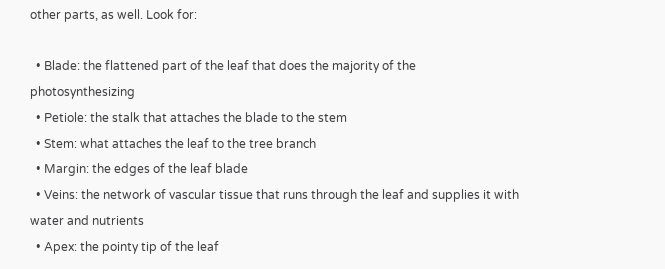other parts, as well. Look for:

  • Blade: the flattened part of the leaf that does the majority of the photosynthesizing
  • Petiole: the stalk that attaches the blade to the stem
  • Stem: what attaches the leaf to the tree branch
  • Margin: the edges of the leaf blade
  • Veins: the network of vascular tissue that runs through the leaf and supplies it with water and nutrients
  • Apex: the pointy tip of the leaf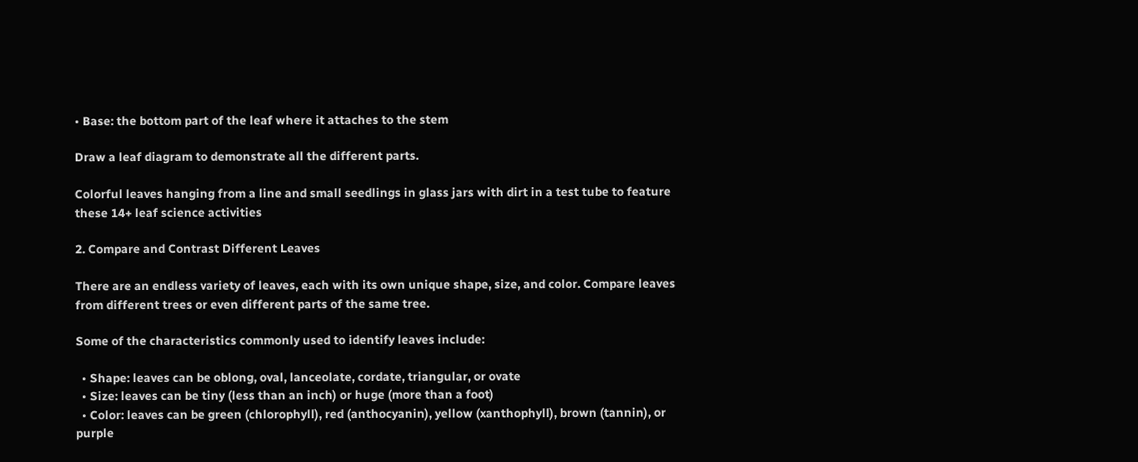• Base: the bottom part of the leaf where it attaches to the stem

Draw a leaf diagram to demonstrate all the different parts.

Colorful leaves hanging from a line and small seedlings in glass jars with dirt in a test tube to feature these 14+ leaf science activities

2. Compare and Contrast Different Leaves

There are an endless variety of leaves, each with its own unique shape, size, and color. Compare leaves from different trees or even different parts of the same tree.

Some of the characteristics commonly used to identify leaves include:

  • Shape: leaves can be oblong, oval, lanceolate, cordate, triangular, or ovate
  • Size: leaves can be tiny (less than an inch) or huge (more than a foot)
  • Color: leaves can be green (chlorophyll), red (anthocyanin), yellow (xanthophyll), brown (tannin), or purple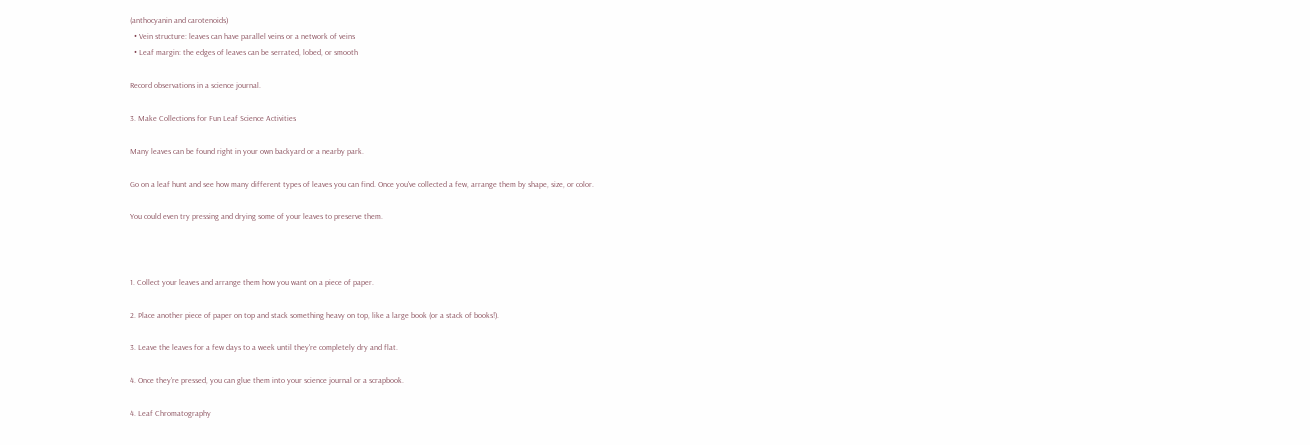(anthocyanin and carotenoids)
  • Vein structure: leaves can have parallel veins or a network of veins
  • Leaf margin: the edges of leaves can be serrated, lobed, or smooth

Record observations in a science journal.

3. Make Collections for Fun Leaf Science Activities

Many leaves can be found right in your own backyard or a nearby park.

Go on a leaf hunt and see how many different types of leaves you can find. Once you've collected a few, arrange them by shape, size, or color.

You could even try pressing and drying some of your leaves to preserve them.



1. Collect your leaves and arrange them how you want on a piece of paper.

2. Place another piece of paper on top and stack something heavy on top, like a large book (or a stack of books!).

3. Leave the leaves for a few days to a week until they're completely dry and flat.

4. Once they're pressed, you can glue them into your science journal or a scrapbook.

4. Leaf Chromatography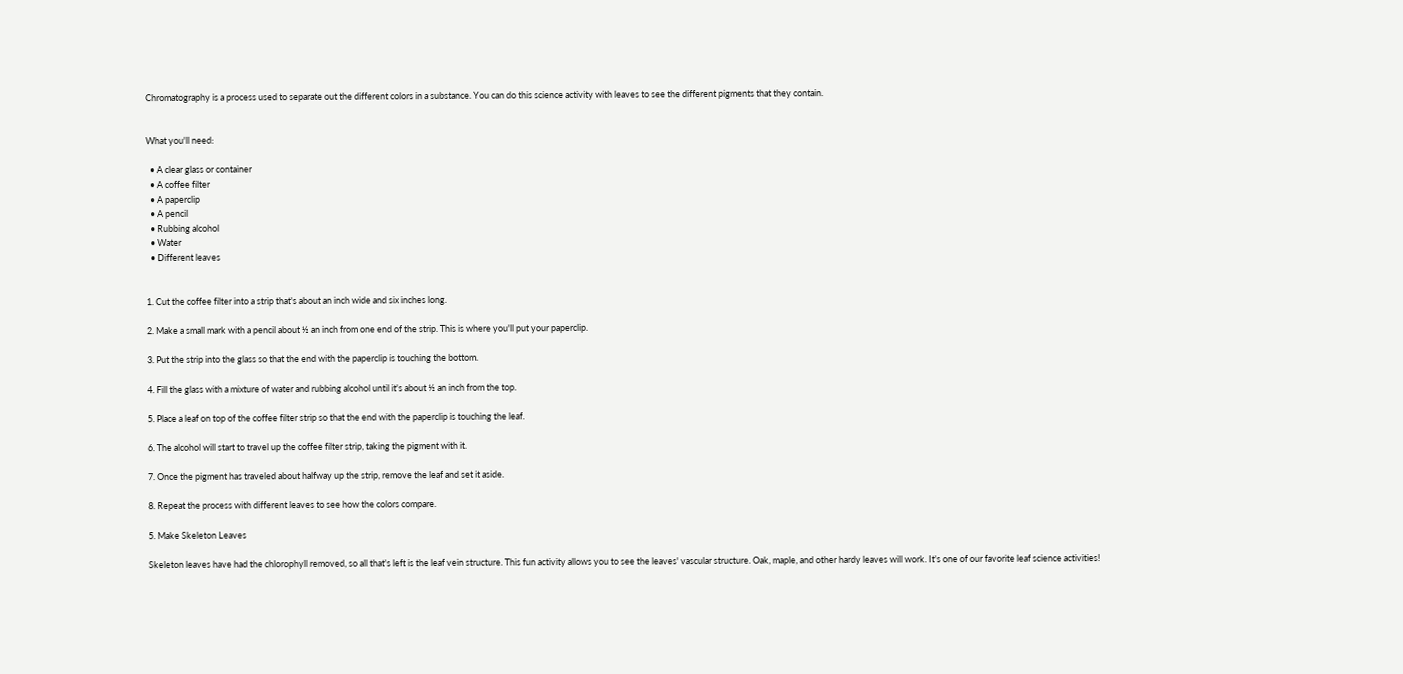Chromatography is a process used to separate out the different colors in a substance. You can do this science activity with leaves to see the different pigments that they contain.


What you'll need:

  • A clear glass or container
  • A coffee filter
  • A paperclip
  • A pencil
  • Rubbing alcohol
  • Water
  • Different leaves


1. Cut the coffee filter into a strip that's about an inch wide and six inches long.

2. Make a small mark with a pencil about ½ an inch from one end of the strip. This is where you'll put your paperclip.

3. Put the strip into the glass so that the end with the paperclip is touching the bottom.

4. Fill the glass with a mixture of water and rubbing alcohol until it's about ½ an inch from the top.

5. Place a leaf on top of the coffee filter strip so that the end with the paperclip is touching the leaf.

6. The alcohol will start to travel up the coffee filter strip, taking the pigment with it.

7. Once the pigment has traveled about halfway up the strip, remove the leaf and set it aside.

8. Repeat the process with different leaves to see how the colors compare.

5. Make Skeleton Leaves

Skeleton leaves have had the chlorophyll removed, so all that's left is the leaf vein structure. This fun activity allows you to see the leaves' vascular structure. Oak, maple, and other hardy leaves will work. It's one of our favorite leaf science activities!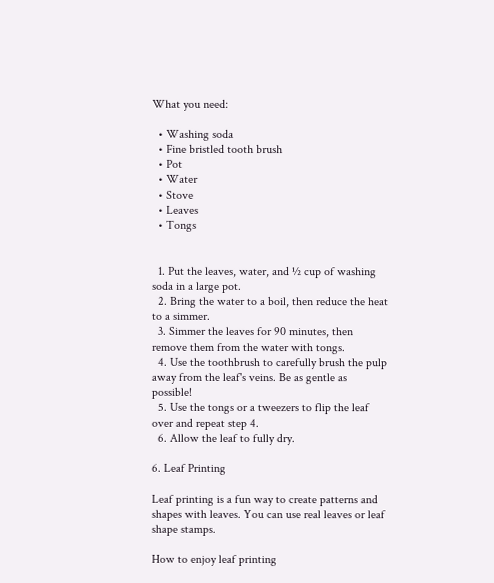What you need:

  • Washing soda
  • Fine bristled tooth brush
  • Pot
  • Water
  • Stove
  • Leaves
  • Tongs


  1. Put the leaves, water, and ½ cup of washing soda in a large pot.
  2. Bring the water to a boil, then reduce the heat to a simmer.
  3. Simmer the leaves for 90 minutes, then remove them from the water with tongs.
  4. Use the toothbrush to carefully brush the pulp away from the leaf's veins. Be as gentle as possible!
  5. Use the tongs or a tweezers to flip the leaf over and repeat step 4.
  6. Allow the leaf to fully dry.

6. Leaf Printing

Leaf printing is a fun way to create patterns and shapes with leaves. You can use real leaves or leaf shape stamps.

How to enjoy leaf printing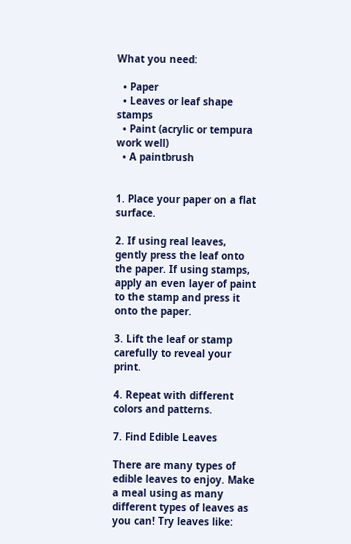What you need:

  • Paper
  • Leaves or leaf shape stamps
  • Paint (acrylic or tempura work well)
  • A paintbrush


1. Place your paper on a flat surface.

2. If using real leaves, gently press the leaf onto the paper. If using stamps, apply an even layer of paint to the stamp and press it onto the paper.

3. Lift the leaf or stamp carefully to reveal your print.

4. Repeat with different colors and patterns.

7. Find Edible Leaves

There are many types of edible leaves to enjoy. Make a meal using as many different types of leaves as you can! Try leaves like: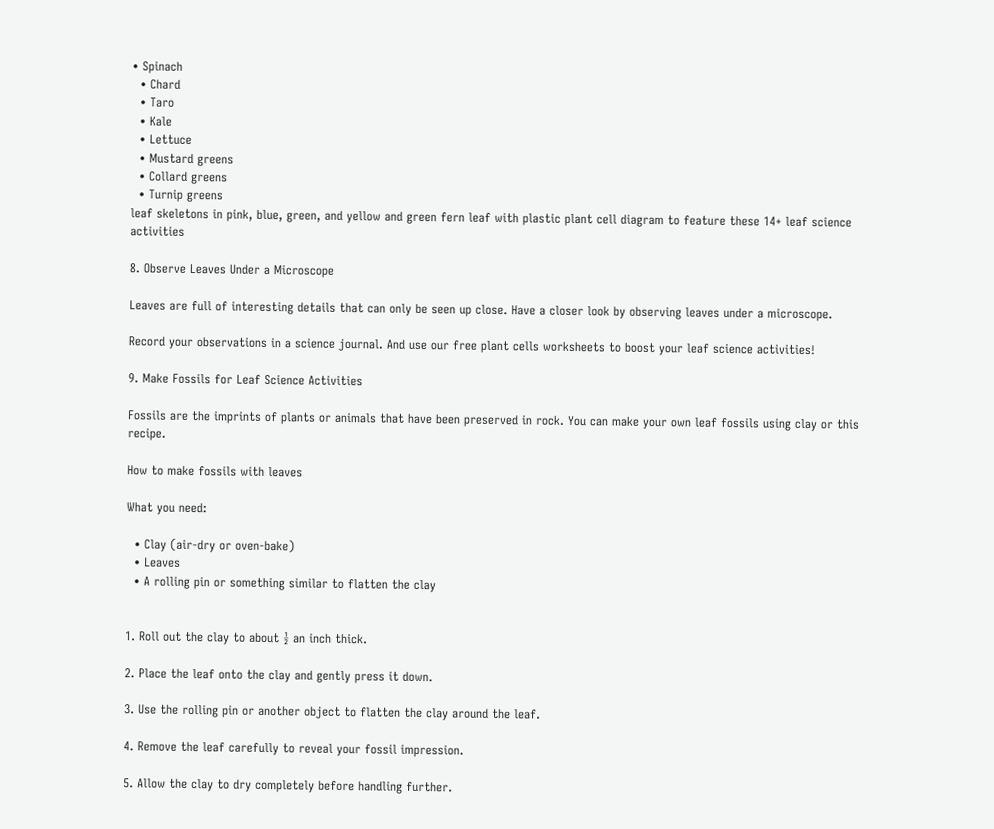• Spinach
  • Chard
  • Taro
  • Kale
  • Lettuce
  • Mustard greens
  • Collard greens
  • Turnip greens
leaf skeletons in pink, blue, green, and yellow and green fern leaf with plastic plant cell diagram to feature these 14+ leaf science activities

8. Observe Leaves Under a Microscope

Leaves are full of interesting details that can only be seen up close. Have a closer look by observing leaves under a microscope.

Record your observations in a science journal. And use our free plant cells worksheets to boost your leaf science activities!

9. Make Fossils for Leaf Science Activities

Fossils are the imprints of plants or animals that have been preserved in rock. You can make your own leaf fossils using clay or this recipe.

How to make fossils with leaves

What you need:

  • Clay (air-dry or oven-bake)
  • Leaves
  • A rolling pin or something similar to flatten the clay


1. Roll out the clay to about ½ an inch thick.

2. Place the leaf onto the clay and gently press it down.

3. Use the rolling pin or another object to flatten the clay around the leaf.

4. Remove the leaf carefully to reveal your fossil impression.

5. Allow the clay to dry completely before handling further.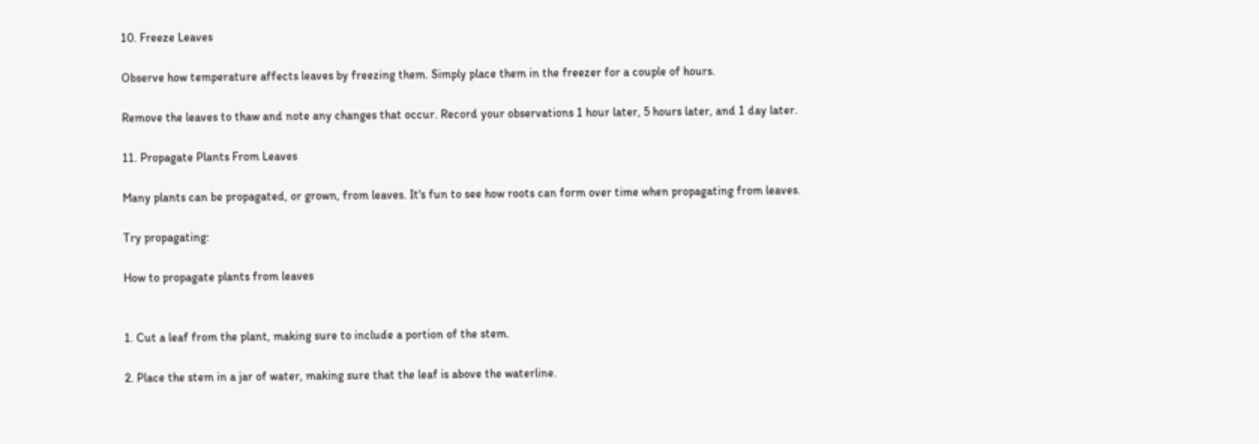10. Freeze Leaves

Observe how temperature affects leaves by freezing them. Simply place them in the freezer for a couple of hours.

Remove the leaves to thaw and note any changes that occur. Record your observations 1 hour later, 5 hours later, and 1 day later.

11. Propagate Plants From Leaves

Many plants can be propagated, or grown, from leaves. It's fun to see how roots can form over time when propagating from leaves.

Try propagating:

How to propagate plants from leaves


1. Cut a leaf from the plant, making sure to include a portion of the stem.

2. Place the stem in a jar of water, making sure that the leaf is above the waterline.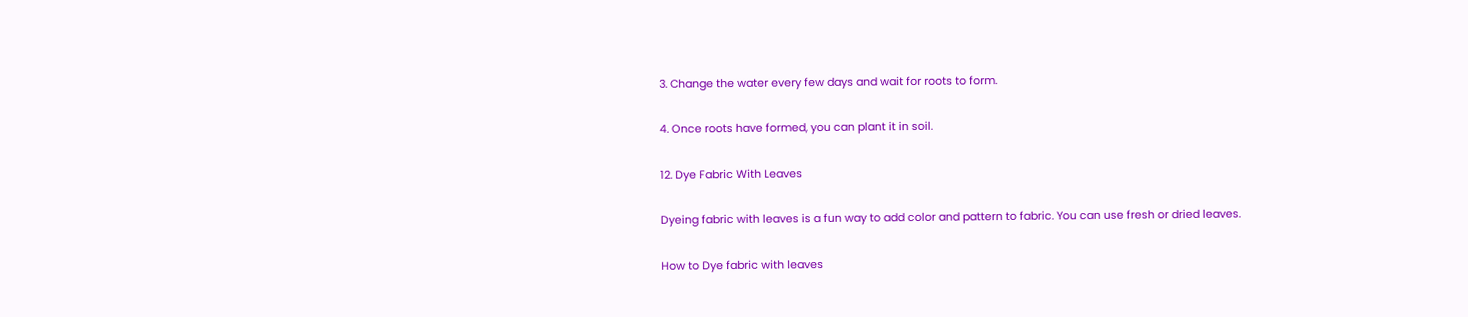3. Change the water every few days and wait for roots to form.

4. Once roots have formed, you can plant it in soil.

12. Dye Fabric With Leaves

Dyeing fabric with leaves is a fun way to add color and pattern to fabric. You can use fresh or dried leaves.

How to Dye fabric with leaves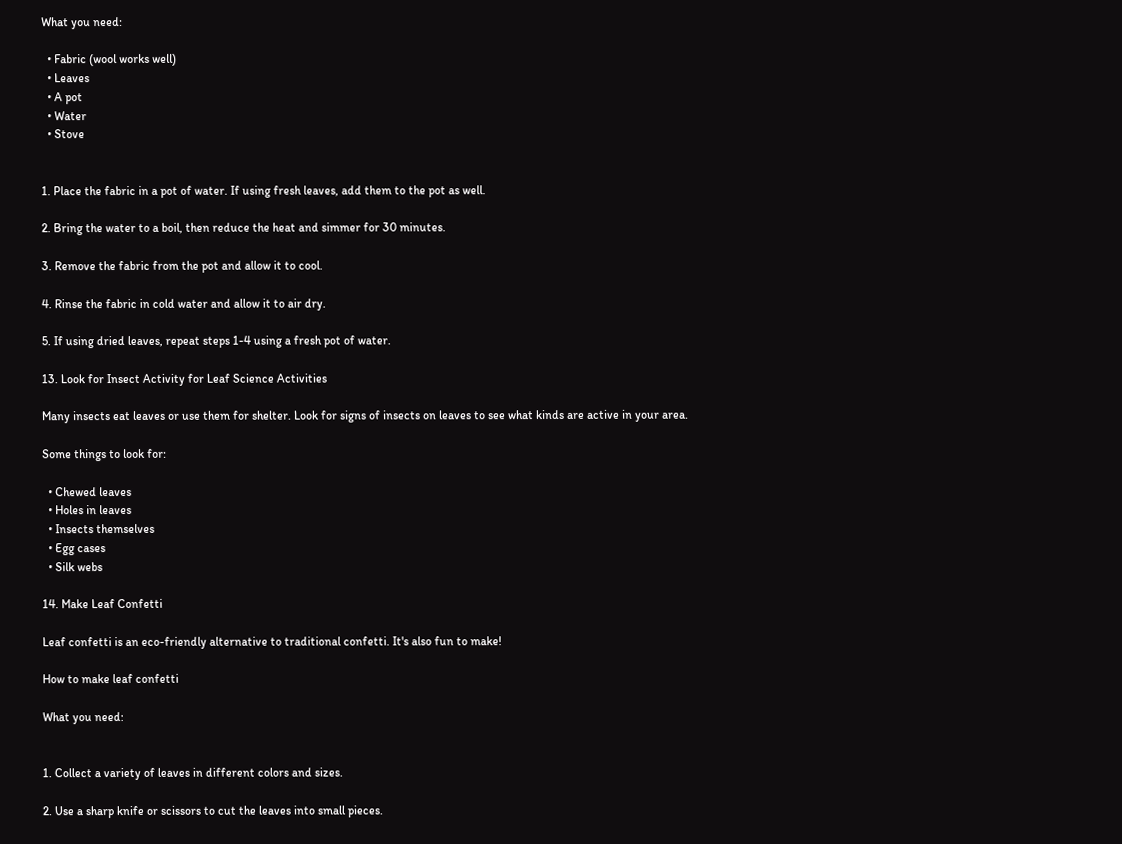What you need:

  • Fabric (wool works well)
  • Leaves
  • A pot
  • Water
  • Stove


1. Place the fabric in a pot of water. If using fresh leaves, add them to the pot as well.

2. Bring the water to a boil, then reduce the heat and simmer for 30 minutes.

3. Remove the fabric from the pot and allow it to cool.

4. Rinse the fabric in cold water and allow it to air dry.

5. If using dried leaves, repeat steps 1-4 using a fresh pot of water.

13. Look for Insect Activity for Leaf Science Activities

Many insects eat leaves or use them for shelter. Look for signs of insects on leaves to see what kinds are active in your area.

Some things to look for:

  • Chewed leaves
  • Holes in leaves
  • Insects themselves
  • Egg cases
  • Silk webs

14. Make Leaf Confetti

Leaf confetti is an eco-friendly alternative to traditional confetti. It's also fun to make!

How to make leaf confetti

What you need:


1. Collect a variety of leaves in different colors and sizes.

2. Use a sharp knife or scissors to cut the leaves into small pieces.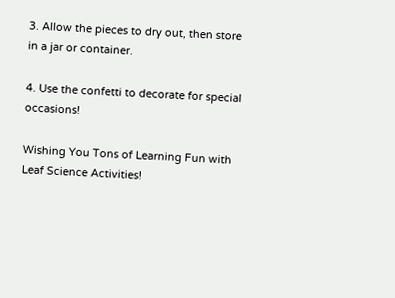3. Allow the pieces to dry out, then store in a jar or container.

4. Use the confetti to decorate for special occasions!

Wishing You Tons of Learning Fun with Leaf Science Activities!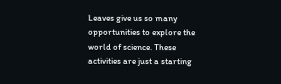Leaves give us so many opportunities to explore the world of science. These activities are just a starting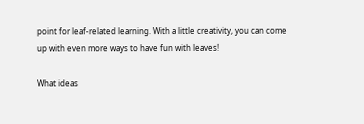point for leaf-related learning. With a little creativity, you can come up with even more ways to have fun with leaves!

What ideas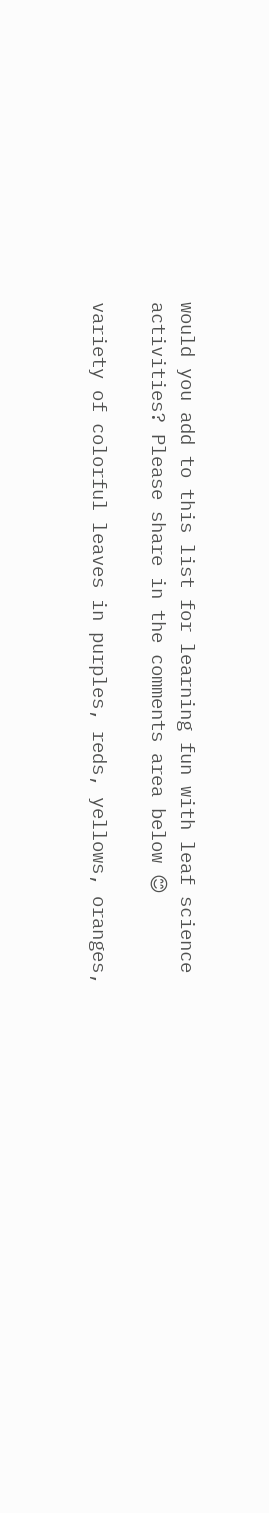would you add to this list for learning fun with leaf science activities? Please share in the comments area below 😊

variety of colorful leaves in purples, reds, yellows, oranges,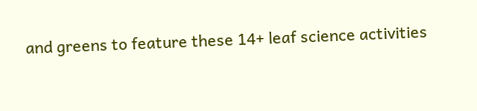and greens to feature these 14+ leaf science activities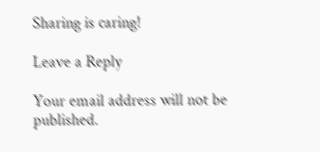Sharing is caring!

Leave a Reply

Your email address will not be published.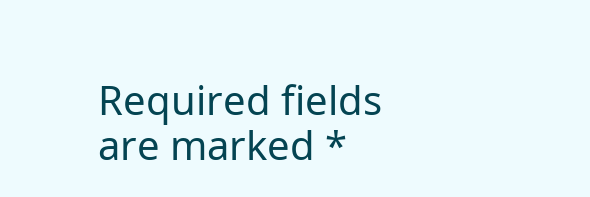Required fields are marked *